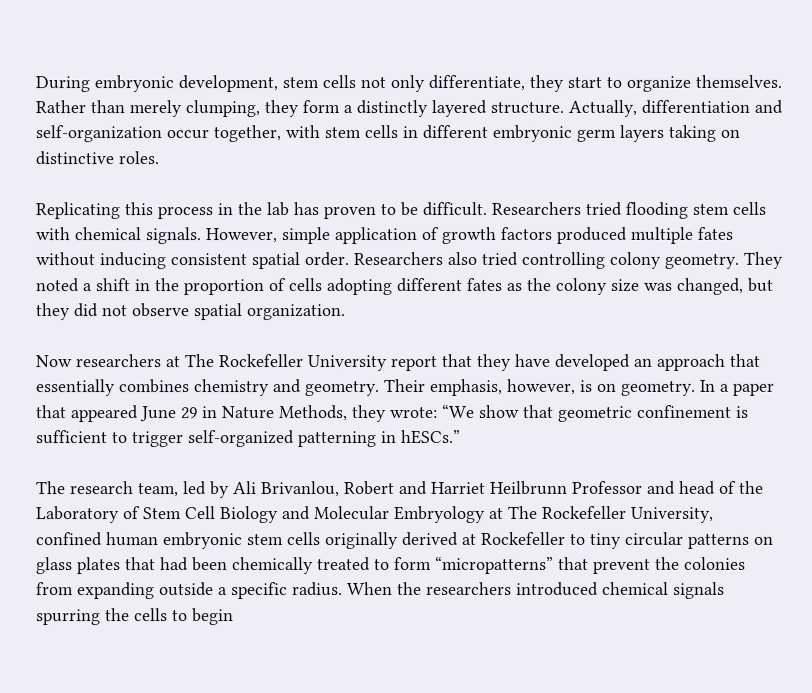During embryonic development, stem cells not only differentiate, they start to organize themselves. Rather than merely clumping, they form a distinctly layered structure. Actually, differentiation and self-organization occur together, with stem cells in different embryonic germ layers taking on distinctive roles.

Replicating this process in the lab has proven to be difficult. Researchers tried flooding stem cells with chemical signals. However, simple application of growth factors produced multiple fates without inducing consistent spatial order. Researchers also tried controlling colony geometry. They noted a shift in the proportion of cells adopting different fates as the colony size was changed, but they did not observe spatial organization.

Now researchers at The Rockefeller University report that they have developed an approach that essentially combines chemistry and geometry. Their emphasis, however, is on geometry. In a paper that appeared June 29 in Nature Methods, they wrote: “We show that geometric confinement is sufficient to trigger self-organized patterning in hESCs.”

The research team, led by Ali Brivanlou, Robert and Harriet Heilbrunn Professor and head of the Laboratory of Stem Cell Biology and Molecular Embryology at The Rockefeller University, confined human embryonic stem cells originally derived at Rockefeller to tiny circular patterns on glass plates that had been chemically treated to form “micropatterns” that prevent the colonies from expanding outside a specific radius. When the researchers introduced chemical signals spurring the cells to begin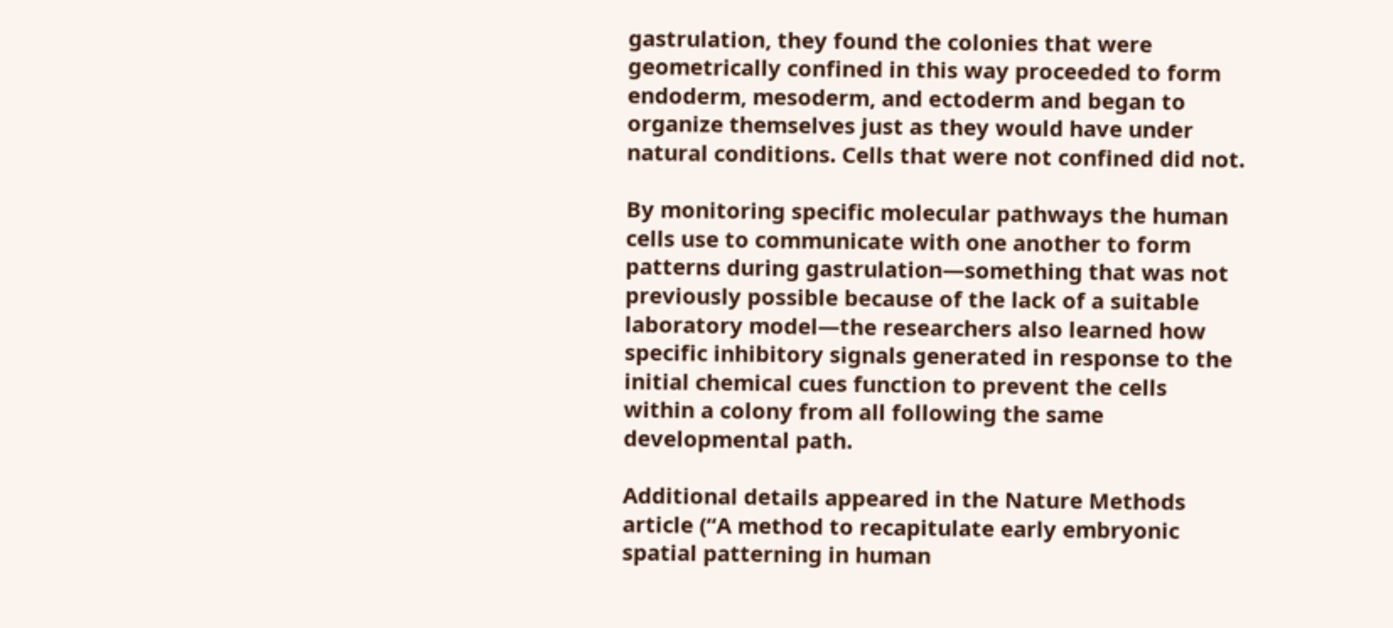gastrulation, they found the colonies that were geometrically confined in this way proceeded to form endoderm, mesoderm, and ectoderm and began to organize themselves just as they would have under natural conditions. Cells that were not confined did not.

By monitoring specific molecular pathways the human cells use to communicate with one another to form patterns during gastrulation—something that was not previously possible because of the lack of a suitable laboratory model—the researchers also learned how specific inhibitory signals generated in response to the initial chemical cues function to prevent the cells within a colony from all following the same developmental path.

Additional details appeared in the Nature Methods article (“A method to recapitulate early embryonic spatial patterning in human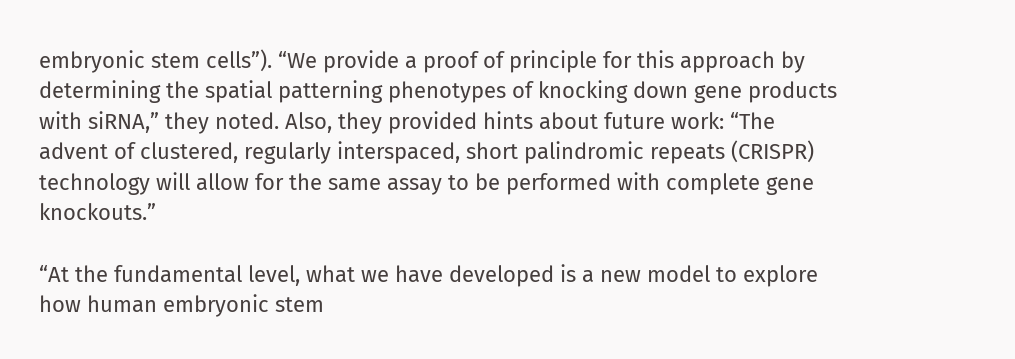embryonic stem cells”). “We provide a proof of principle for this approach by determining the spatial patterning phenotypes of knocking down gene products with siRNA,” they noted. Also, they provided hints about future work: “The advent of clustered, regularly interspaced, short palindromic repeats (CRISPR) technology will allow for the same assay to be performed with complete gene knockouts.”

“At the fundamental level, what we have developed is a new model to explore how human embryonic stem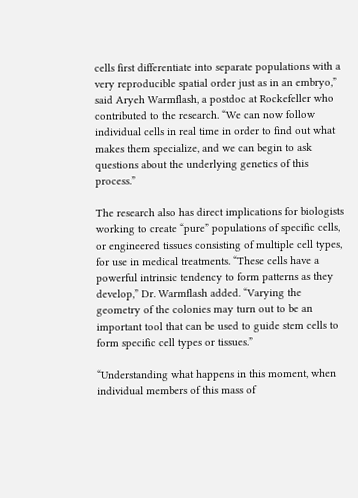cells first differentiate into separate populations with a very reproducible spatial order just as in an embryo,” said Aryeh Warmflash, a postdoc at Rockefeller who contributed to the research. “We can now follow individual cells in real time in order to find out what makes them specialize, and we can begin to ask questions about the underlying genetics of this process.”

The research also has direct implications for biologists working to create “pure” populations of specific cells, or engineered tissues consisting of multiple cell types, for use in medical treatments. “These cells have a powerful intrinsic tendency to form patterns as they develop,” Dr. Warmflash added. “Varying the geometry of the colonies may turn out to be an important tool that can be used to guide stem cells to form specific cell types or tissues.”

“Understanding what happens in this moment, when individual members of this mass of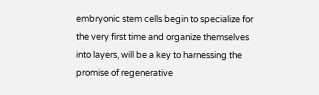embryonic stem cells begin to specialize for the very first time and organize themselves into layers, will be a key to harnessing the promise of regenerative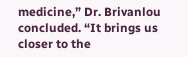medicine,” Dr. Brivanlou concluded. “It brings us closer to the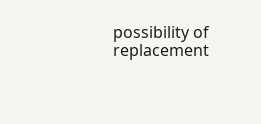possibility of replacement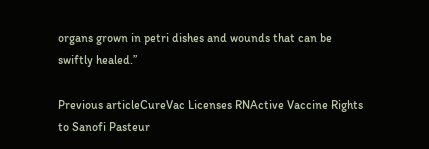organs grown in petri dishes and wounds that can be swiftly healed.”

Previous articleCureVac Licenses RNActive Vaccine Rights to Sanofi Pasteur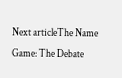Next articleThe Name Game: The Debate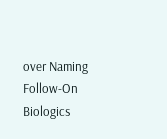over Naming Follow-On Biologics